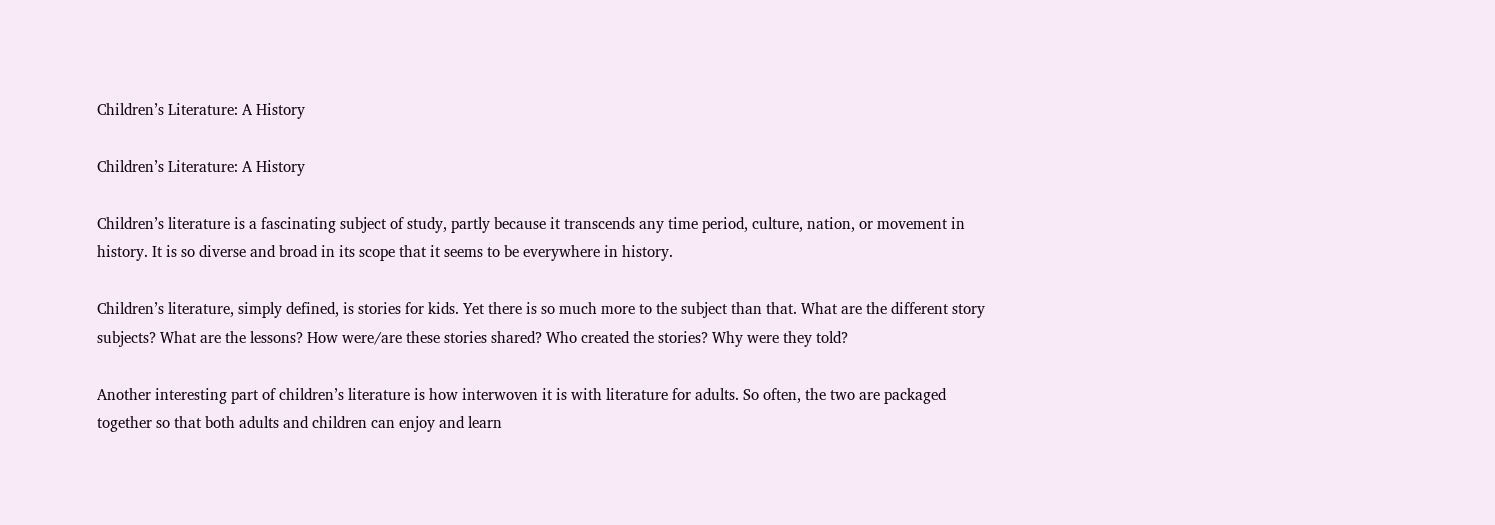Children’s Literature: A History

Children’s Literature: A History

Children’s literature is a fascinating subject of study, partly because it transcends any time period, culture, nation, or movement in history. It is so diverse and broad in its scope that it seems to be everywhere in history.

Children’s literature, simply defined, is stories for kids. Yet there is so much more to the subject than that. What are the different story subjects? What are the lessons? How were/are these stories shared? Who created the stories? Why were they told?

Another interesting part of children’s literature is how interwoven it is with literature for adults. So often, the two are packaged together so that both adults and children can enjoy and learn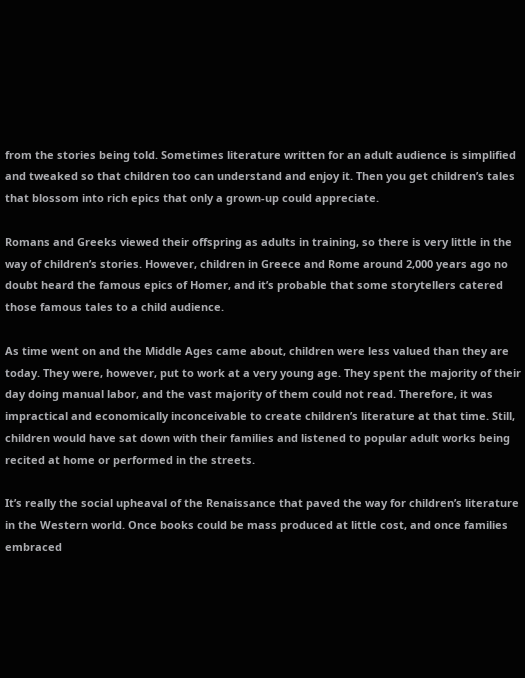from the stories being told. Sometimes literature written for an adult audience is simplified and tweaked so that children too can understand and enjoy it. Then you get children’s tales that blossom into rich epics that only a grown-up could appreciate.

Romans and Greeks viewed their offspring as adults in training, so there is very little in the way of children’s stories. However, children in Greece and Rome around 2,000 years ago no doubt heard the famous epics of Homer, and it’s probable that some storytellers catered those famous tales to a child audience.

As time went on and the Middle Ages came about, children were less valued than they are today. They were, however, put to work at a very young age. They spent the majority of their day doing manual labor, and the vast majority of them could not read. Therefore, it was impractical and economically inconceivable to create children’s literature at that time. Still, children would have sat down with their families and listened to popular adult works being recited at home or performed in the streets.

It’s really the social upheaval of the Renaissance that paved the way for children’s literature in the Western world. Once books could be mass produced at little cost, and once families embraced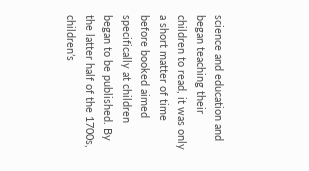science and education and began teaching their children to read, it was only a short matter of time before booked aimed specifically at children began to be published. By the latter half of the 1700s, children’s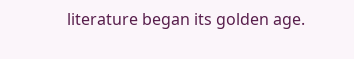literature began its golden age.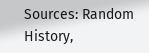Sources: Random History,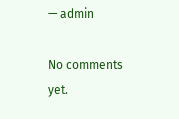— admin

No comments yet.